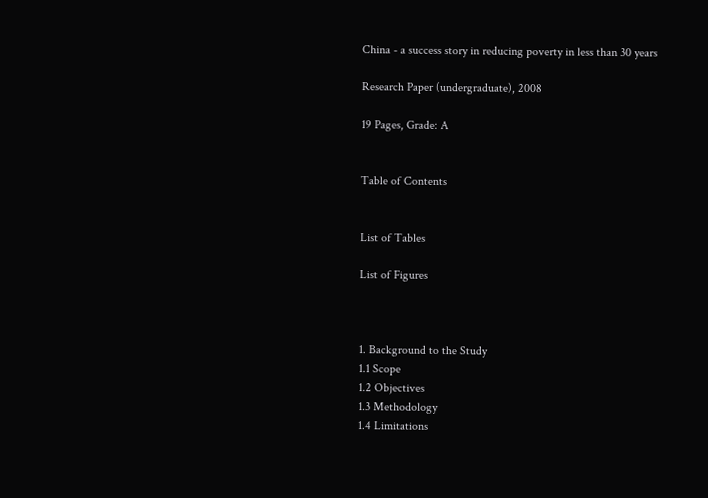China - a success story in reducing poverty in less than 30 years

Research Paper (undergraduate), 2008

19 Pages, Grade: A


Table of Contents


List of Tables

List of Figures



1. Background to the Study
1.1 Scope
1.2 Objectives
1.3 Methodology
1.4 Limitations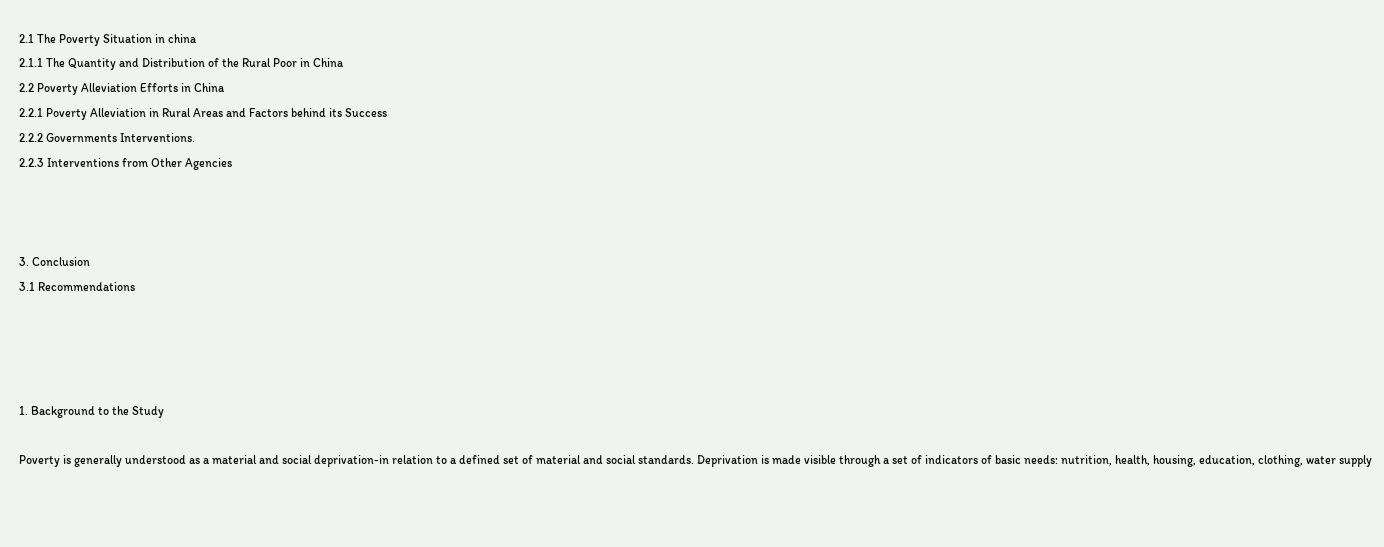2.1 The Poverty Situation in china
2.1.1 The Quantity and Distribution of the Rural Poor in China
2.2 Poverty Alleviation Efforts in China
2.2.1 Poverty Alleviation in Rural Areas and Factors behind its Success
2.2.2 Governments Interventions.
2.2.3 Interventions from Other Agencies



3. Conclusion
3.1 Recommendations




1. Background to the Study

Poverty is generally understood as a material and social deprivation-in relation to a defined set of material and social standards. Deprivation is made visible through a set of indicators of basic needs: nutrition, health, housing, education, clothing, water supply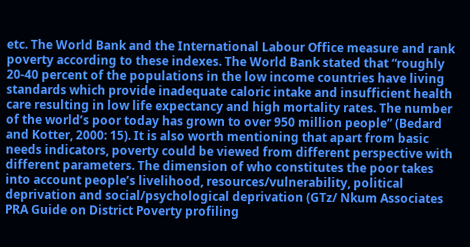etc. The World Bank and the International Labour Office measure and rank poverty according to these indexes. The World Bank stated that “roughly 20-40 percent of the populations in the low income countries have living standards which provide inadequate caloric intake and insufficient health care resulting in low life expectancy and high mortality rates. The number of the world’s poor today has grown to over 950 million people” (Bedard and Kotter, 2000: 15). It is also worth mentioning that apart from basic needs indicators, poverty could be viewed from different perspective with different parameters. The dimension of who constitutes the poor takes into account people’s livelihood, resources/vulnerability, political deprivation and social/psychological deprivation (GTz/ Nkum Associates PRA Guide on District Poverty profiling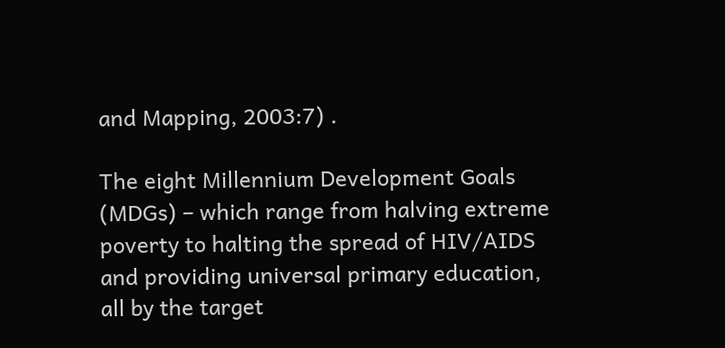and Mapping, 2003:7) .

The eight Millennium Development Goals (MDGs) – which range from halving extreme poverty to halting the spread of HIV/AIDS and providing universal primary education, all by the target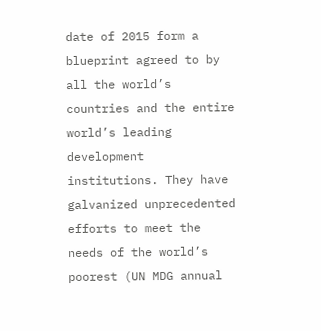date of 2015 form a blueprint agreed to by all the world’s countries and the entire world’s leading development institutions. They have galvanized unprecedented efforts to meet the needs of the world’s poorest (UN MDG annual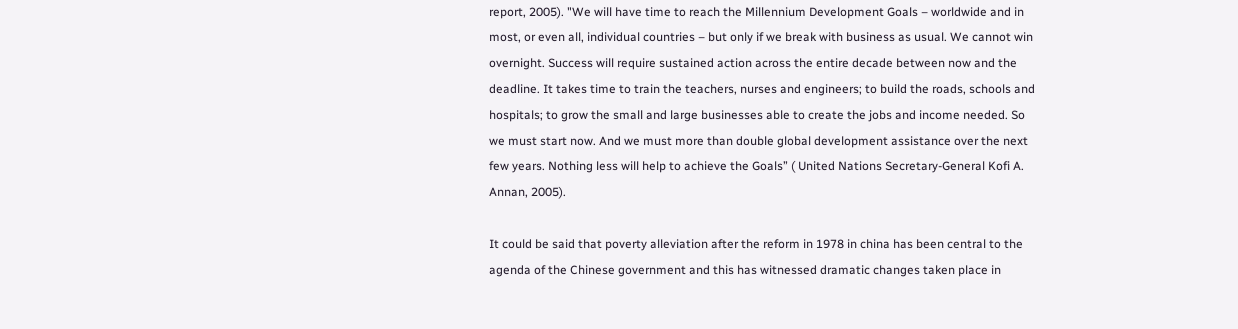report, 2005). "We will have time to reach the Millennium Development Goals – worldwide and in most, or even all, individual countries – but only if we break with business as usual. We cannot win overnight. Success will require sustained action across the entire decade between now and the deadline. It takes time to train the teachers, nurses and engineers; to build the roads, schools and hospitals; to grow the small and large businesses able to create the jobs and income needed. So we must start now. And we must more than double global development assistance over the next few years. Nothing less will help to achieve the Goals” ( United Nations Secretary-General Kofi A. Annan, 2005).

It could be said that poverty alleviation after the reform in 1978 in china has been central to the agenda of the Chinese government and this has witnessed dramatic changes taken place in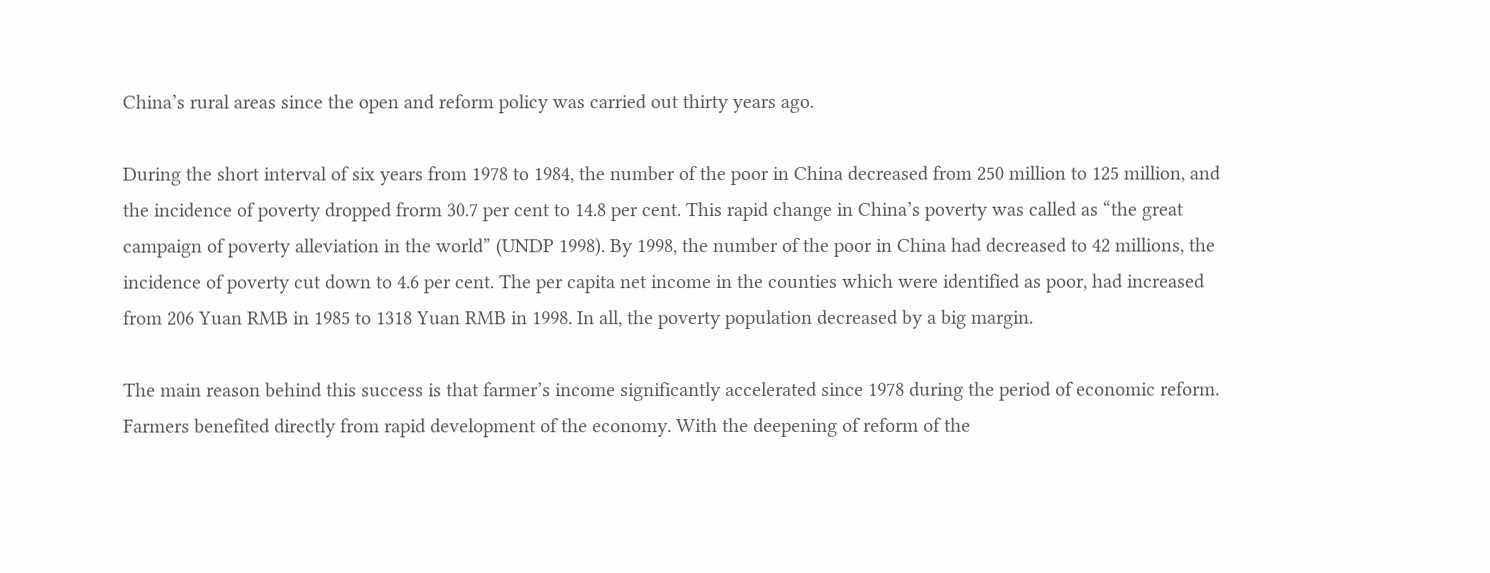China’s rural areas since the open and reform policy was carried out thirty years ago.

During the short interval of six years from 1978 to 1984, the number of the poor in China decreased from 250 million to 125 million, and the incidence of poverty dropped frorm 30.7 per cent to 14.8 per cent. This rapid change in China’s poverty was called as “the great campaign of poverty alleviation in the world” (UNDP 1998). By 1998, the number of the poor in China had decreased to 42 millions, the incidence of poverty cut down to 4.6 per cent. The per capita net income in the counties which were identified as poor, had increased from 206 Yuan RMB in 1985 to 1318 Yuan RMB in 1998. In all, the poverty population decreased by a big margin.

The main reason behind this success is that farmer’s income significantly accelerated since 1978 during the period of economic reform. Farmers benefited directly from rapid development of the economy. With the deepening of reform of the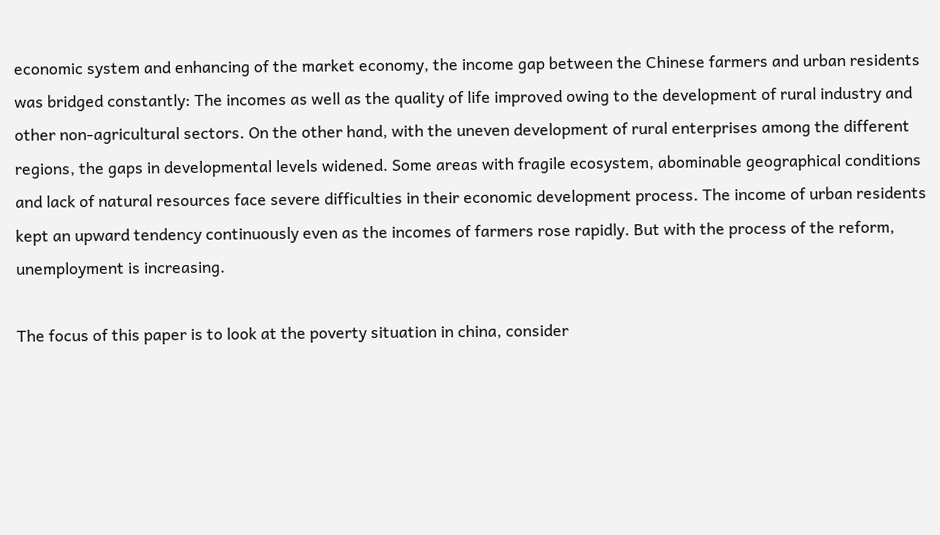economic system and enhancing of the market economy, the income gap between the Chinese farmers and urban residents was bridged constantly: The incomes as well as the quality of life improved owing to the development of rural industry and other non-agricultural sectors. On the other hand, with the uneven development of rural enterprises among the different regions, the gaps in developmental levels widened. Some areas with fragile ecosystem, abominable geographical conditions and lack of natural resources face severe difficulties in their economic development process. The income of urban residents kept an upward tendency continuously even as the incomes of farmers rose rapidly. But with the process of the reform, unemployment is increasing.

The focus of this paper is to look at the poverty situation in china, consider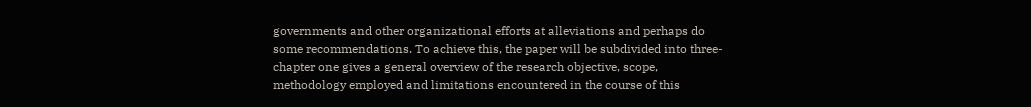governments and other organizational efforts at alleviations and perhaps do some recommendations. To achieve this, the paper will be subdivided into three- chapter one gives a general overview of the research objective, scope, methodology employed and limitations encountered in the course of this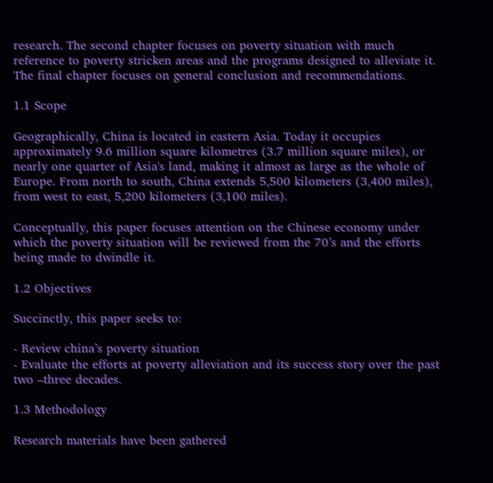research. The second chapter focuses on poverty situation with much reference to poverty stricken areas and the programs designed to alleviate it. The final chapter focuses on general conclusion and recommendations.

1.1 Scope

Geographically, China is located in eastern Asia. Today it occupies approximately 9.6 million square kilometres (3.7 million square miles), or nearly one quarter of Asia's land, making it almost as large as the whole of Europe. From north to south, China extends 5,500 kilometers (3,400 miles), from west to east, 5,200 kilometers (3,100 miles).

Conceptually, this paper focuses attention on the Chinese economy under which the poverty situation will be reviewed from the 70’s and the efforts being made to dwindle it.

1.2 Objectives

Succinctly, this paper seeks to:

- Review china’s poverty situation
- Evaluate the efforts at poverty alleviation and its success story over the past two –three decades.

1.3 Methodology

Research materials have been gathered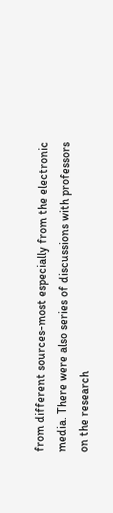from different sources-most especially from the electronic media. There were also series of discussions with professors on the research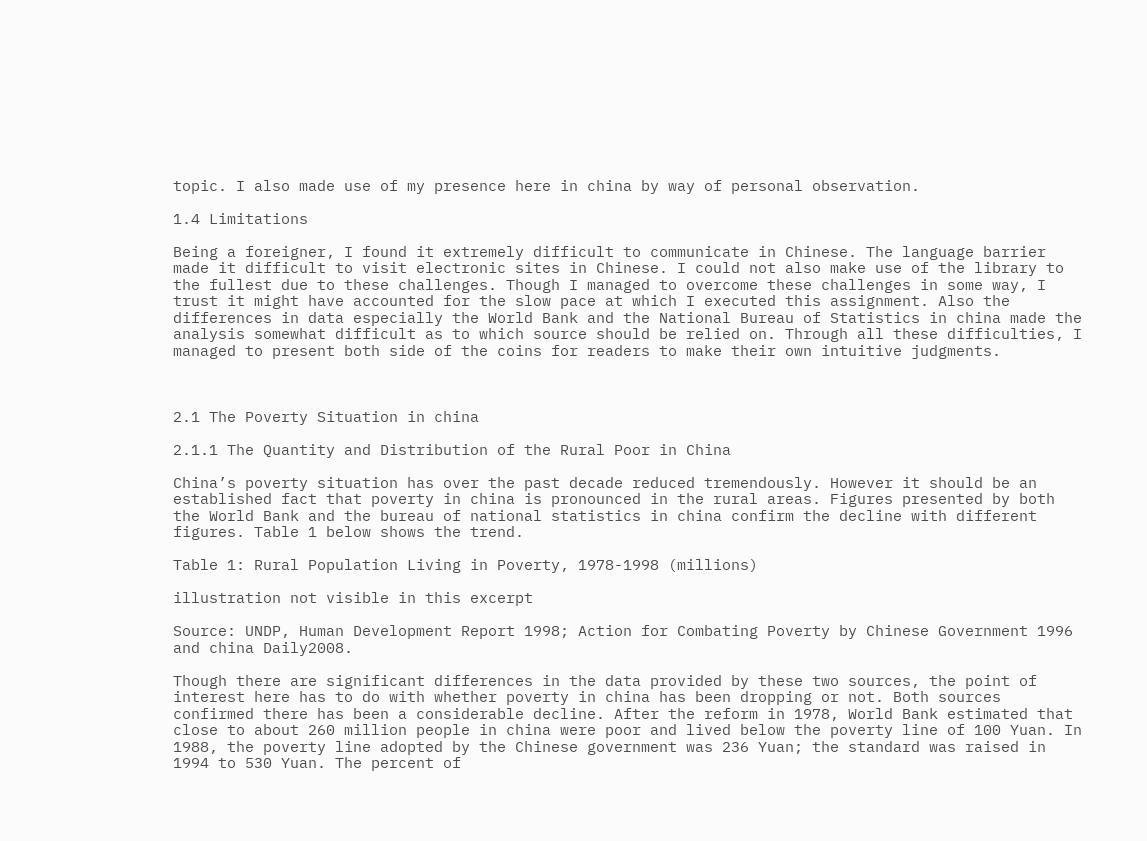topic. I also made use of my presence here in china by way of personal observation.

1.4 Limitations

Being a foreigner, I found it extremely difficult to communicate in Chinese. The language barrier made it difficult to visit electronic sites in Chinese. I could not also make use of the library to the fullest due to these challenges. Though I managed to overcome these challenges in some way, I trust it might have accounted for the slow pace at which I executed this assignment. Also the differences in data especially the World Bank and the National Bureau of Statistics in china made the analysis somewhat difficult as to which source should be relied on. Through all these difficulties, I managed to present both side of the coins for readers to make their own intuitive judgments.



2.1 The Poverty Situation in china

2.1.1 The Quantity and Distribution of the Rural Poor in China

China’s poverty situation has over the past decade reduced tremendously. However it should be an established fact that poverty in china is pronounced in the rural areas. Figures presented by both the World Bank and the bureau of national statistics in china confirm the decline with different figures. Table 1 below shows the trend.

Table 1: Rural Population Living in Poverty, 1978-1998 (millions)

illustration not visible in this excerpt

Source: UNDP, Human Development Report 1998; Action for Combating Poverty by Chinese Government 1996 and china Daily2008.

Though there are significant differences in the data provided by these two sources, the point of interest here has to do with whether poverty in china has been dropping or not. Both sources confirmed there has been a considerable decline. After the reform in 1978, World Bank estimated that close to about 260 million people in china were poor and lived below the poverty line of 100 Yuan. In 1988, the poverty line adopted by the Chinese government was 236 Yuan; the standard was raised in 1994 to 530 Yuan. The percent of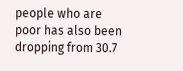people who are poor has also been dropping from 30.7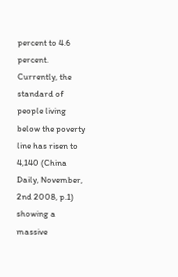percent to 4.6 percent. Currently, the standard of people living below the poverty line has risen to 4,140 (China Daily, November, 2nd 2008, p.1) showing a massive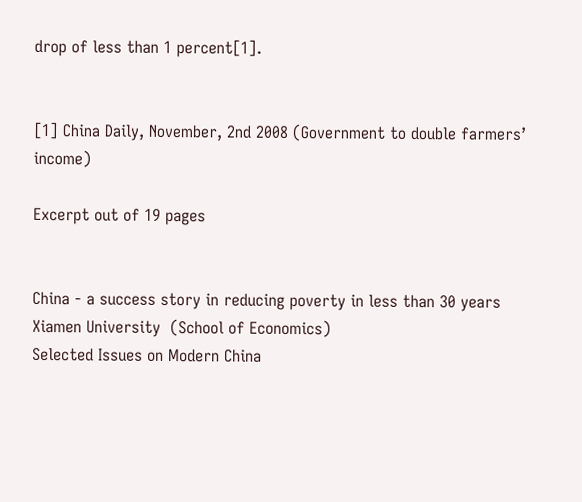drop of less than 1 percent[1].


[1] China Daily, November, 2nd 2008 (Government to double farmers’ income)

Excerpt out of 19 pages


China - a success story in reducing poverty in less than 30 years
Xiamen University  (School of Economics)
Selected Issues on Modern China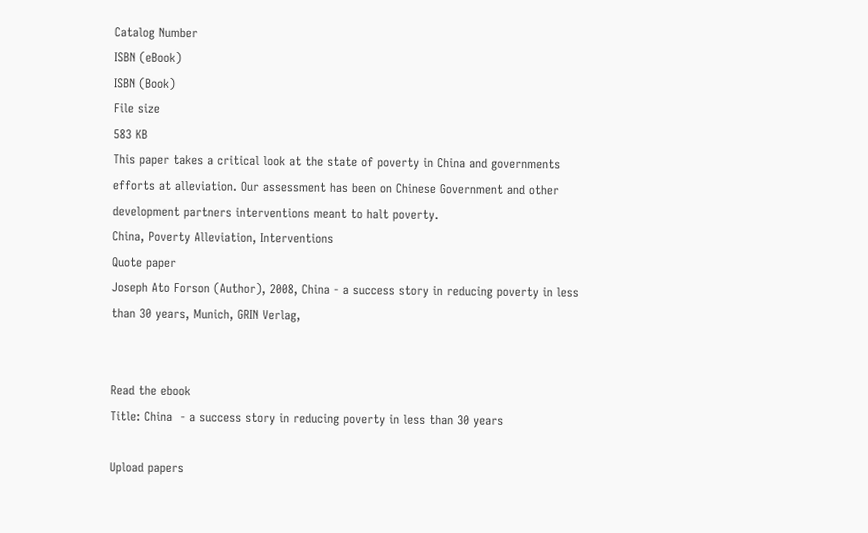Catalog Number
ISBN (eBook)
ISBN (Book)
File size
583 KB
This paper takes a critical look at the state of poverty in China and governments efforts at alleviation. Our assessment has been on Chinese Government and other development partners interventions meant to halt poverty.
China, Poverty Alleviation, Interventions
Quote paper
Joseph Ato Forson (Author), 2008, China - a success story in reducing poverty in less than 30 years, Munich, GRIN Verlag,


Read the ebook
Title: China  - a success story in reducing poverty in less than 30 years

Upload papers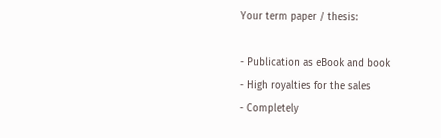Your term paper / thesis:

- Publication as eBook and book
- High royalties for the sales
- Completely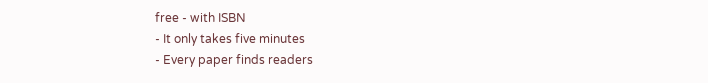free - with ISBN
- It only takes five minutes
- Every paper finds readers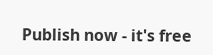Publish now - it's free